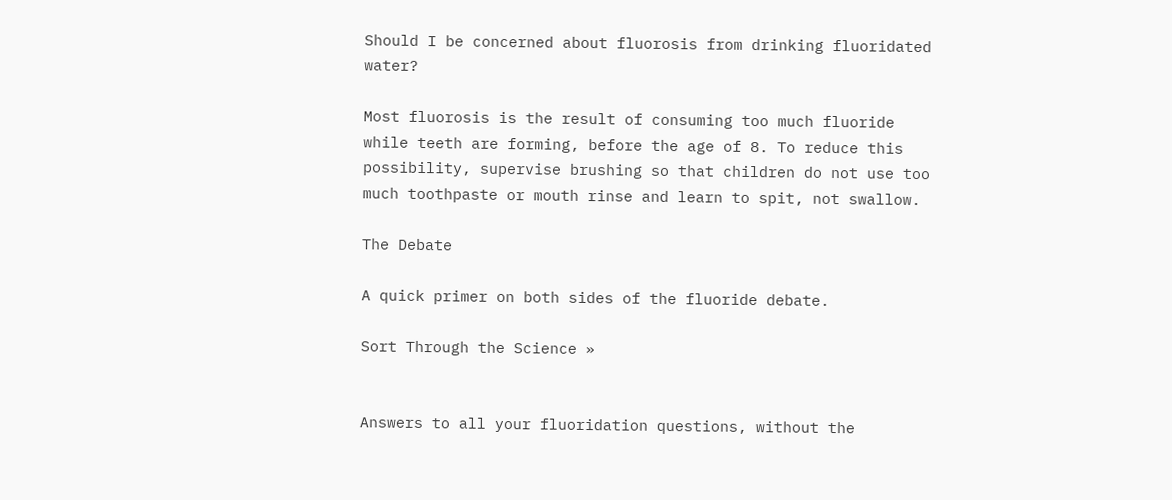Should I be concerned about fluorosis from drinking fluoridated water?

Most fluorosis is the result of consuming too much fluoride while teeth are forming, before the age of 8. To reduce this possibility, supervise brushing so that children do not use too much toothpaste or mouth rinse and learn to spit, not swallow.

The Debate

A quick primer on both sides of the fluoride debate.

Sort Through the Science »


Answers to all your fluoridation questions, without the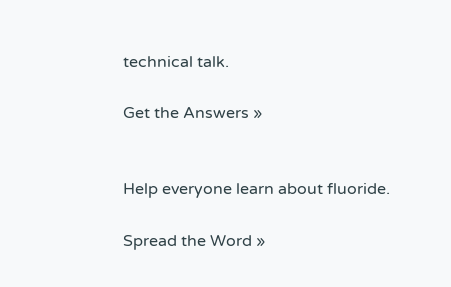technical talk.

Get the Answers »


Help everyone learn about fluoride.

Spread the Word »